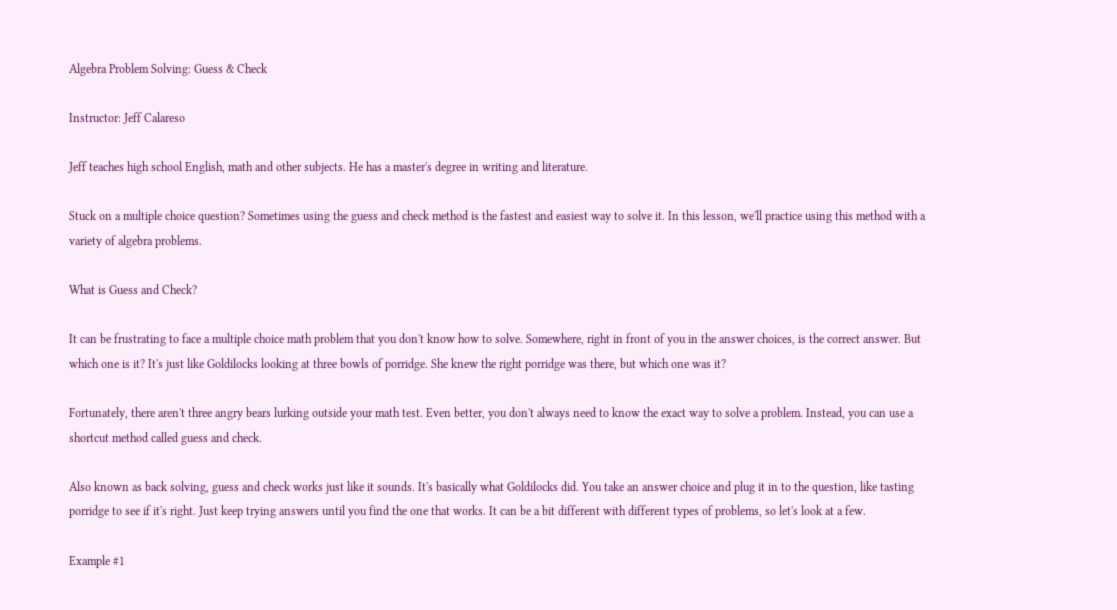Algebra Problem Solving: Guess & Check

Instructor: Jeff Calareso

Jeff teaches high school English, math and other subjects. He has a master's degree in writing and literature.

Stuck on a multiple choice question? Sometimes using the guess and check method is the fastest and easiest way to solve it. In this lesson, we'll practice using this method with a variety of algebra problems.

What is Guess and Check?

It can be frustrating to face a multiple choice math problem that you don't know how to solve. Somewhere, right in front of you in the answer choices, is the correct answer. But which one is it? It's just like Goldilocks looking at three bowls of porridge. She knew the right porridge was there, but which one was it?

Fortunately, there aren't three angry bears lurking outside your math test. Even better, you don't always need to know the exact way to solve a problem. Instead, you can use a shortcut method called guess and check.

Also known as back solving, guess and check works just like it sounds. It's basically what Goldilocks did. You take an answer choice and plug it in to the question, like tasting porridge to see if it's right. Just keep trying answers until you find the one that works. It can be a bit different with different types of problems, so let's look at a few.

Example #1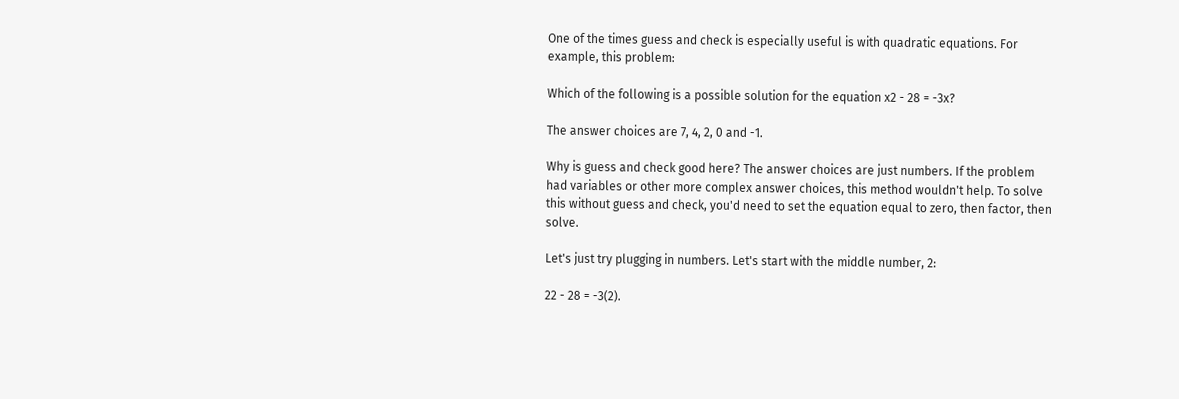One of the times guess and check is especially useful is with quadratic equations. For example, this problem:

Which of the following is a possible solution for the equation x2 - 28 = -3x?

The answer choices are 7, 4, 2, 0 and -1.

Why is guess and check good here? The answer choices are just numbers. If the problem had variables or other more complex answer choices, this method wouldn't help. To solve this without guess and check, you'd need to set the equation equal to zero, then factor, then solve.

Let's just try plugging in numbers. Let's start with the middle number, 2:

22 - 28 = -3(2).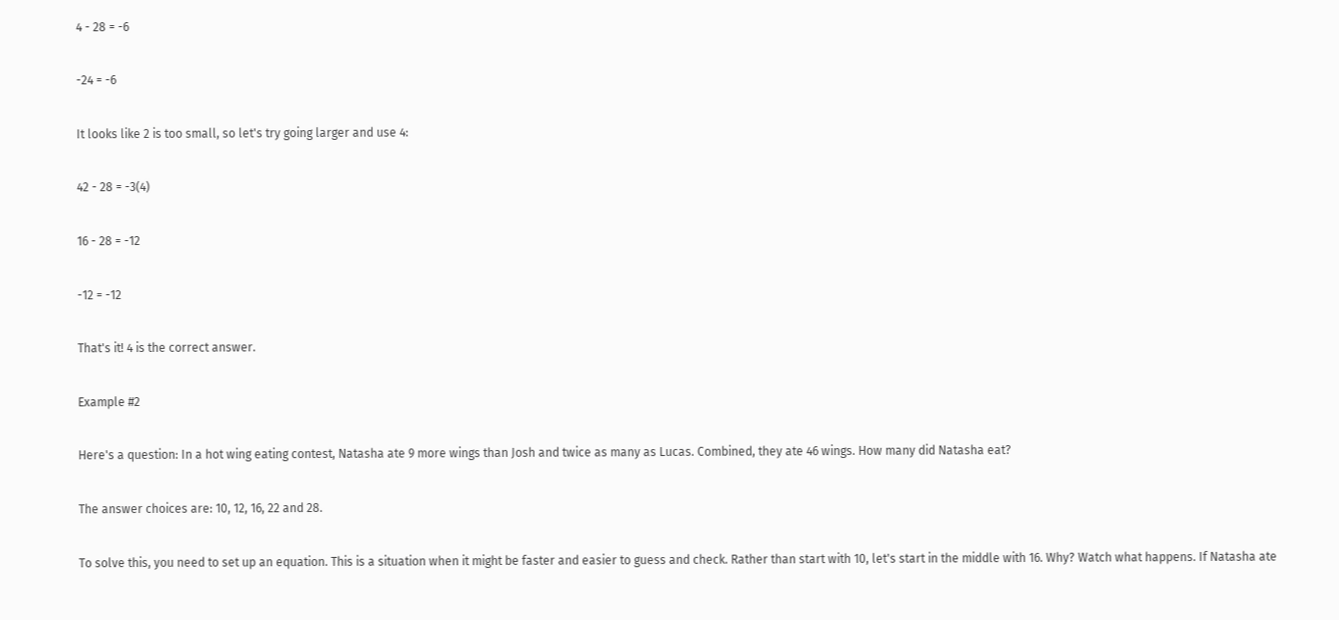4 - 28 = -6

-24 = -6

It looks like 2 is too small, so let's try going larger and use 4:

42 - 28 = -3(4)

16 - 28 = -12

-12 = -12

That's it! 4 is the correct answer.

Example #2

Here's a question: In a hot wing eating contest, Natasha ate 9 more wings than Josh and twice as many as Lucas. Combined, they ate 46 wings. How many did Natasha eat?

The answer choices are: 10, 12, 16, 22 and 28.

To solve this, you need to set up an equation. This is a situation when it might be faster and easier to guess and check. Rather than start with 10, let's start in the middle with 16. Why? Watch what happens. If Natasha ate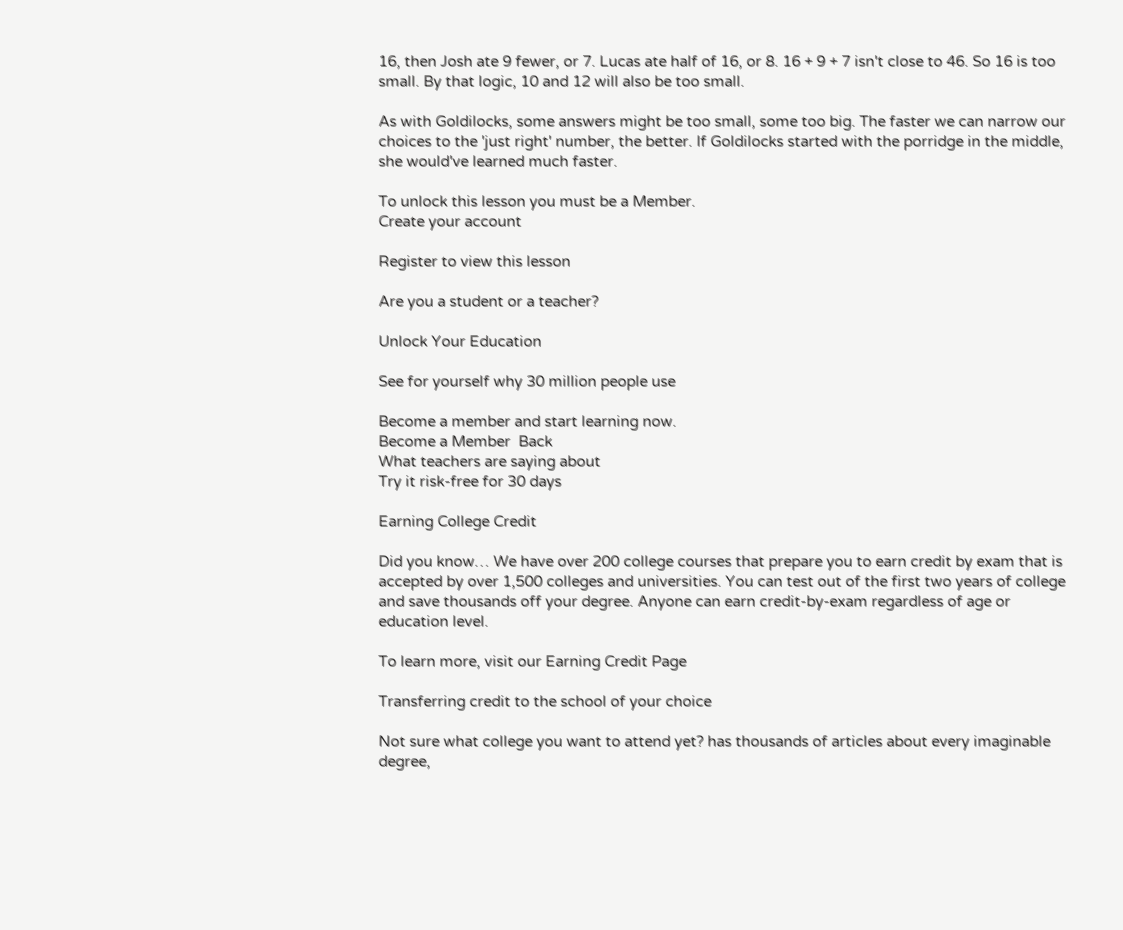16, then Josh ate 9 fewer, or 7. Lucas ate half of 16, or 8. 16 + 9 + 7 isn't close to 46. So 16 is too small. By that logic, 10 and 12 will also be too small.

As with Goldilocks, some answers might be too small, some too big. The faster we can narrow our choices to the 'just right' number, the better. If Goldilocks started with the porridge in the middle, she would've learned much faster.

To unlock this lesson you must be a Member.
Create your account

Register to view this lesson

Are you a student or a teacher?

Unlock Your Education

See for yourself why 30 million people use

Become a member and start learning now.
Become a Member  Back
What teachers are saying about
Try it risk-free for 30 days

Earning College Credit

Did you know… We have over 200 college courses that prepare you to earn credit by exam that is accepted by over 1,500 colleges and universities. You can test out of the first two years of college and save thousands off your degree. Anyone can earn credit-by-exam regardless of age or education level.

To learn more, visit our Earning Credit Page

Transferring credit to the school of your choice

Not sure what college you want to attend yet? has thousands of articles about every imaginable degree,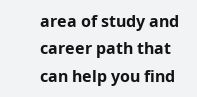area of study and career path that can help you find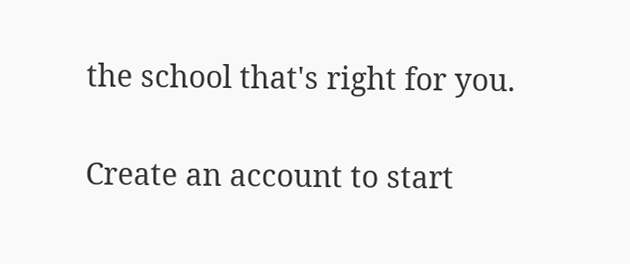the school that's right for you.

Create an account to start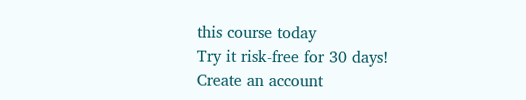this course today
Try it risk-free for 30 days!
Create an account